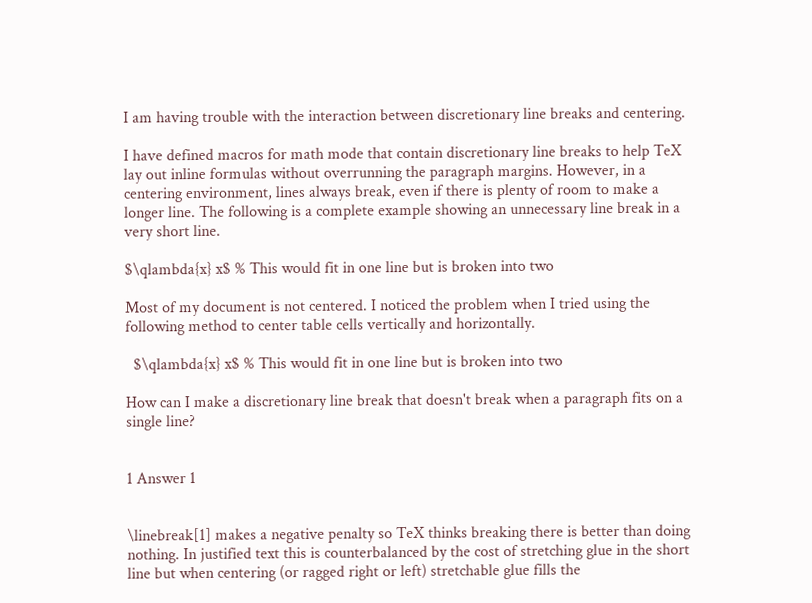I am having trouble with the interaction between discretionary line breaks and centering.

I have defined macros for math mode that contain discretionary line breaks to help TeX lay out inline formulas without overrunning the paragraph margins. However, in a centering environment, lines always break, even if there is plenty of room to make a longer line. The following is a complete example showing an unnecessary line break in a very short line.

$\qlambda{x} x$ % This would fit in one line but is broken into two

Most of my document is not centered. I noticed the problem when I tried using the following method to center table cells vertically and horizontally.

  $\qlambda{x} x$ % This would fit in one line but is broken into two

How can I make a discretionary line break that doesn't break when a paragraph fits on a single line?


1 Answer 1


\linebreak[1] makes a negative penalty so TeX thinks breaking there is better than doing nothing. In justified text this is counterbalanced by the cost of stretching glue in the short line but when centering (or ragged right or left) stretchable glue fills the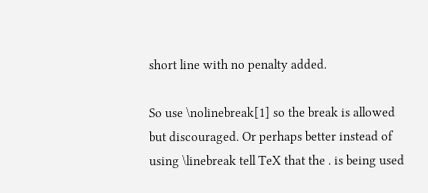short line with no penalty added.

So use \nolinebreak[1] so the break is allowed but discouraged. Or perhaps better instead of using \linebreak tell TeX that the . is being used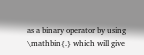as a binary operator by using \mathbin{.} which will give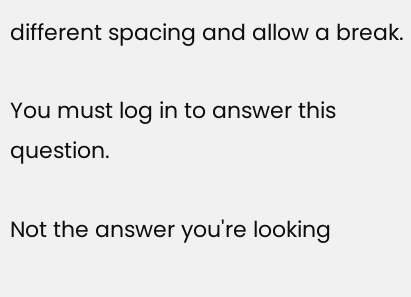different spacing and allow a break.

You must log in to answer this question.

Not the answer you're looking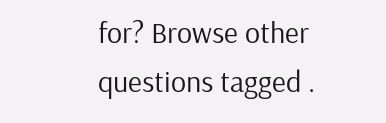for? Browse other questions tagged .